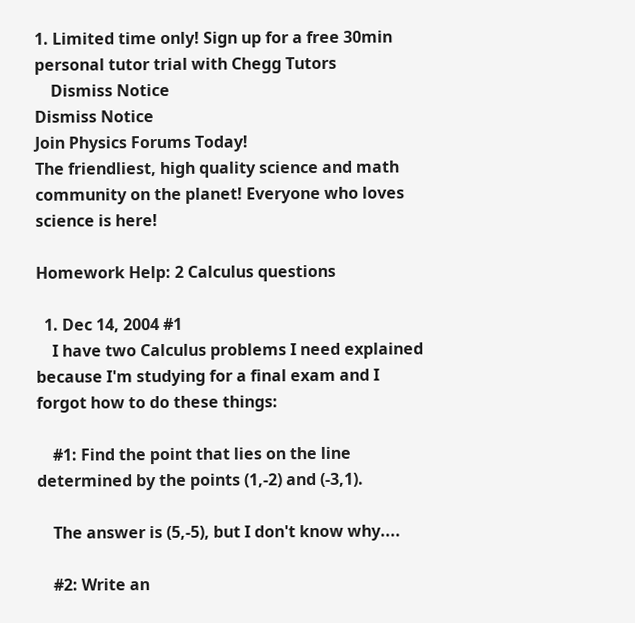1. Limited time only! Sign up for a free 30min personal tutor trial with Chegg Tutors
    Dismiss Notice
Dismiss Notice
Join Physics Forums Today!
The friendliest, high quality science and math community on the planet! Everyone who loves science is here!

Homework Help: 2 Calculus questions

  1. Dec 14, 2004 #1
    I have two Calculus problems I need explained because I'm studying for a final exam and I forgot how to do these things:

    #1: Find the point that lies on the line determined by the points (1,-2) and (-3,1).

    The answer is (5,-5), but I don't know why....

    #2: Write an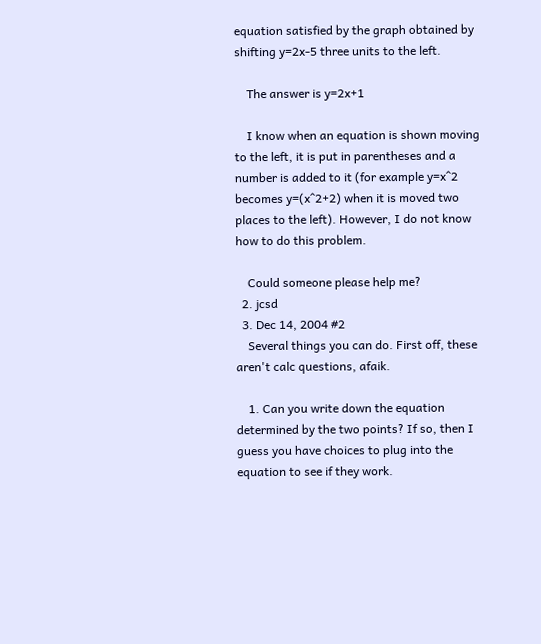equation satisfied by the graph obtained by shifting y=2x-5 three units to the left.

    The answer is y=2x+1

    I know when an equation is shown moving to the left, it is put in parentheses and a number is added to it (for example y=x^2 becomes y=(x^2+2) when it is moved two places to the left). However, I do not know how to do this problem.

    Could someone please help me?
  2. jcsd
  3. Dec 14, 2004 #2
    Several things you can do. First off, these aren't calc questions, afaik.

    1. Can you write down the equation determined by the two points? If so, then I guess you have choices to plug into the equation to see if they work.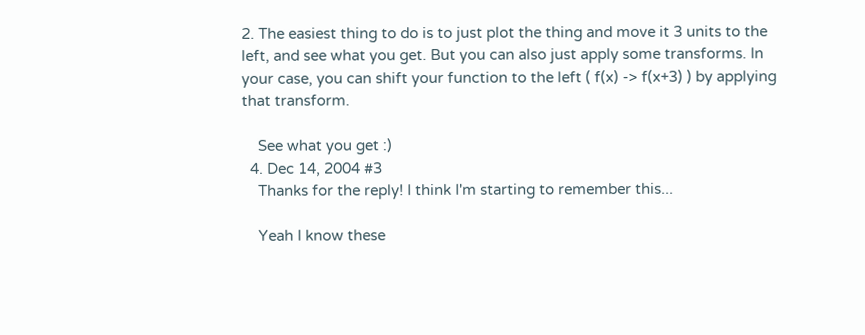2. The easiest thing to do is to just plot the thing and move it 3 units to the left, and see what you get. But you can also just apply some transforms. In your case, you can shift your function to the left ( f(x) -> f(x+3) ) by applying that transform.

    See what you get :)
  4. Dec 14, 2004 #3
    Thanks for the reply! I think I'm starting to remember this...

    Yeah I know these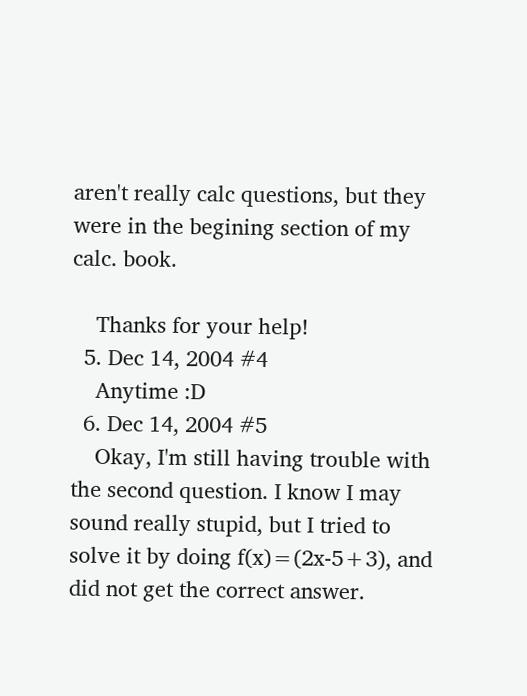aren't really calc questions, but they were in the begining section of my calc. book.

    Thanks for your help!
  5. Dec 14, 2004 #4
    Anytime :D
  6. Dec 14, 2004 #5
    Okay, I'm still having trouble with the second question. I know I may sound really stupid, but I tried to solve it by doing f(x)=(2x-5+3), and did not get the correct answer.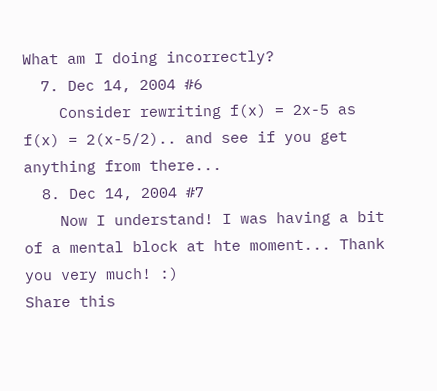What am I doing incorrectly?
  7. Dec 14, 2004 #6
    Consider rewriting f(x) = 2x-5 as f(x) = 2(x-5/2).. and see if you get anything from there...
  8. Dec 14, 2004 #7
    Now I understand! I was having a bit of a mental block at hte moment... Thank you very much! :)
Share this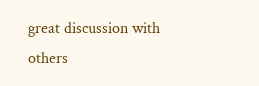great discussion with others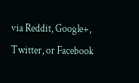via Reddit, Google+, Twitter, or Facebook